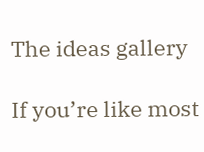The ideas gallery

If you’re like most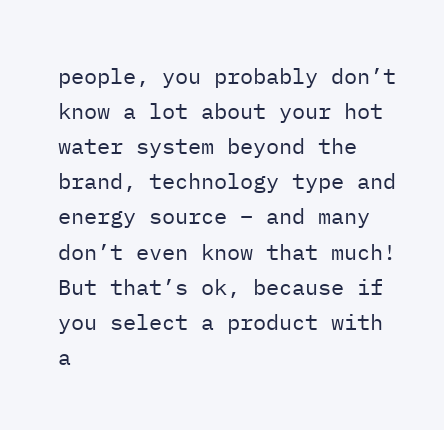people, you probably don’t know a lot about your hot water system beyond the brand, technology type and energy source – and many don’t even know that much! But that’s ok, because if you select a product with a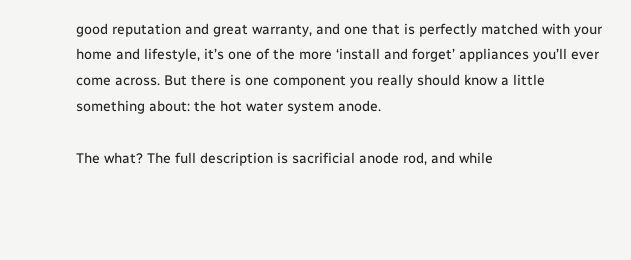good reputation and great warranty, and one that is perfectly matched with your home and lifestyle, it’s one of the more ‘install and forget’ appliances you’ll ever come across. But there is one component you really should know a little something about: the hot water system anode.

The what? The full description is sacrificial anode rod, and while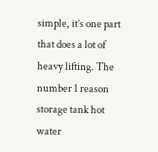simple, it’s one part that does a lot of heavy lifting. The number 1 reason storage tank hot water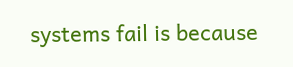systems fail is because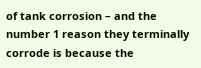of tank corrosion – and the number 1 reason they terminally corrode is because the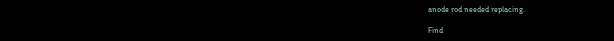anode rod needed replacing.

Find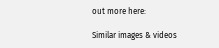out more here:

Similar images & videos